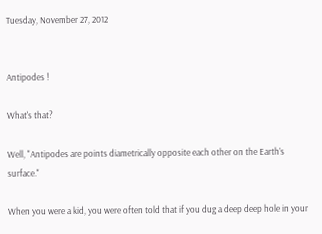Tuesday, November 27, 2012


Antipodes !

What's that?

Well, "Antipodes are points diametrically opposite each other on the Earth’s surface."

When you were a kid, you were often told that if you dug a deep deep hole in your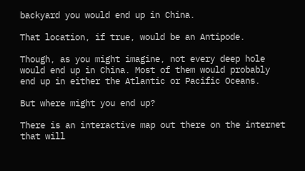backyard you would end up in China.

That location, if true, would be an Antipode.

Though, as you might imagine, not every deep hole would end up in China. Most of them would probably end up in either the Atlantic or Pacific Oceans.

But where might you end up?

There is an interactive map out there on the internet that will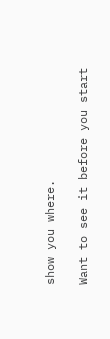show you where.

Want to see it before you start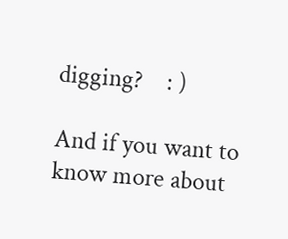digging?    : )

And if you want to know more about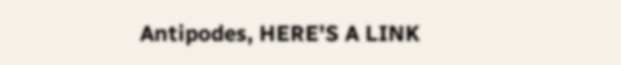Antipodes, HERE'S A LINK